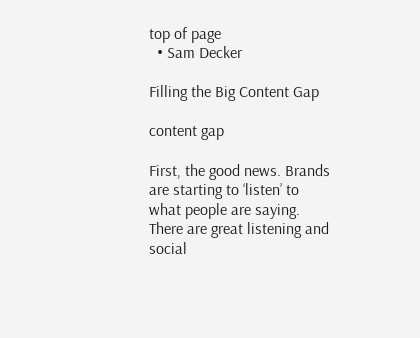top of page
  • Sam Decker

Filling the Big Content Gap

content gap

First, the good news. Brands are starting to ‘listen’ to what people are saying. There are great listening and social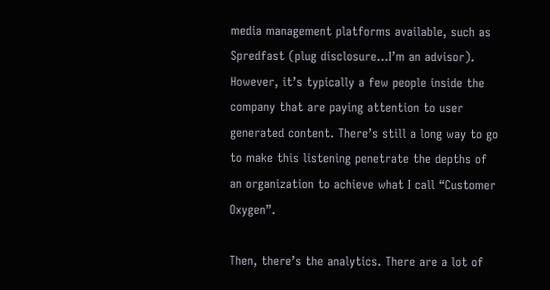media management platforms available, such as Spredfast (plug disclosure…I’m an advisor). However, it’s typically a few people inside the company that are paying attention to user generated content. There’s still a long way to go to make this listening penetrate the depths of an organization to achieve what I call “Customer Oxygen”.

Then, there’s the analytics. There are a lot of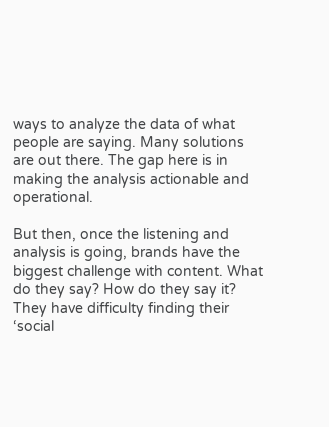ways to analyze the data of what people are saying. Many solutions are out there. The gap here is in making the analysis actionable and operational.

But then, once the listening and analysis is going, brands have the biggest challenge with content. What do they say? How do they say it? They have difficulty finding their ‘social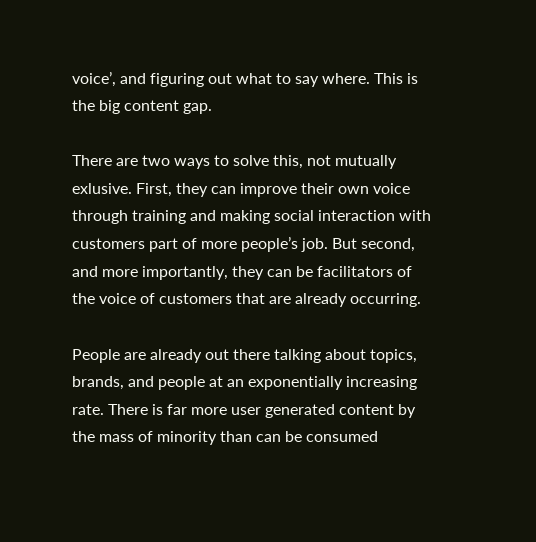voice’, and figuring out what to say where. This is the big content gap.

There are two ways to solve this, not mutually exlusive. First, they can improve their own voice through training and making social interaction with customers part of more people’s job. But second, and more importantly, they can be facilitators of the voice of customers that are already occurring.

People are already out there talking about topics, brands, and people at an exponentially increasing rate. There is far more user generated content by the mass of minority than can be consumed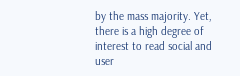by the mass majority. Yet, there is a high degree of interest to read social and user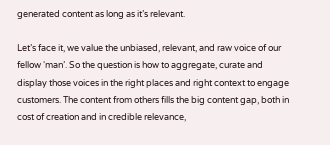generated content as long as it’s relevant.

Let’s face it, we value the unbiased, relevant, and raw voice of our fellow ‘man’. So the question is how to aggregate, curate and display those voices in the right places and right context to engage customers. The content from others fills the big content gap, both in cost of creation and in credible relevance,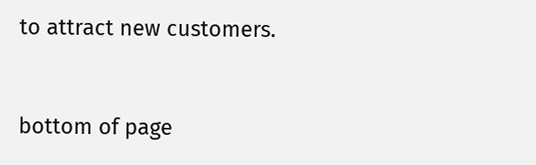to attract new customers.


bottom of page